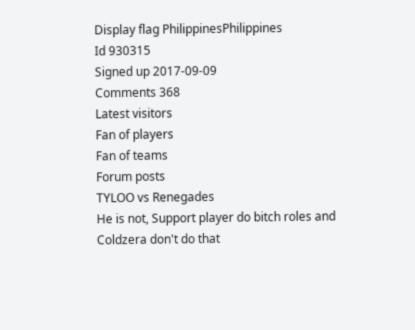Display flag PhilippinesPhilippines
Id 930315
Signed up 2017-09-09
Comments 368
Latest visitors
Fan of players
Fan of teams
Forum posts
TYLOO vs Renegades
He is not, Support player do bitch roles and Coldzera don't do that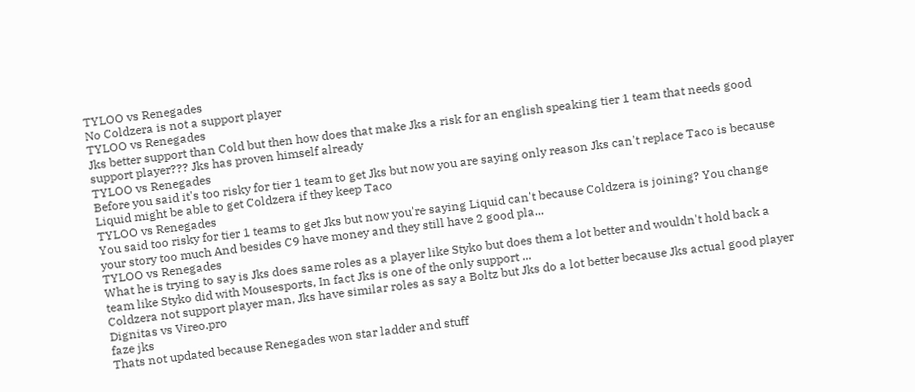TYLOO vs Renegades
No Coldzera is not a support player
TYLOO vs Renegades
Jks better support than Cold but then how does that make Jks a risk for an english speaking tier 1 team that needs good support player??? Jks has proven himself already
TYLOO vs Renegades
Before you said it's too risky for tier 1 team to get Jks but now you are saying only reason Jks can't replace Taco is because Liquid might be able to get Coldzera if they keep Taco
TYLOO vs Renegades
You said too risky for tier 1 teams to get Jks but now you're saying Liquid can't because Coldzera is joining? You change your story too much And besides C9 have money and they still have 2 good pla...
TYLOO vs Renegades
What he is trying to say is Jks does same roles as a player like Styko but does them a lot better and wouldn't hold back a team like Styko did with Mousesports, In fact Jks is one of the only support ...
Coldzera not support player man, Jks have similar roles as say a Boltz but Jks do a lot better because Jks actual good player
Dignitas vs Vireo.pro
faze jks
Thats not updated because Renegades won star ladder and stuff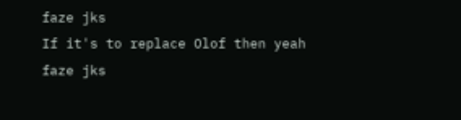faze jks
If it's to replace Olof then yeah
faze jks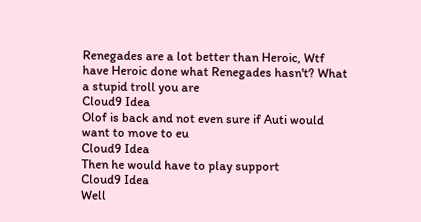Renegades are a lot better than Heroic, Wtf have Heroic done what Renegades hasn't? What a stupid troll you are
Cloud9 Idea
Olof is back and not even sure if Auti would want to move to eu
Cloud9 Idea
Then he would have to play support
Cloud9 Idea
Well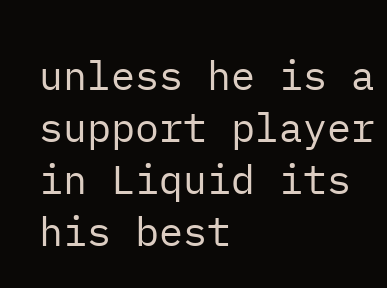unless he is a support player in Liquid its his best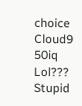choice
Cloud9 50iq
Lol??? Stupid